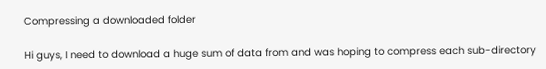Compressing a downloaded folder

Hi guys, I need to download a huge sum of data from and was hoping to compress each sub-directory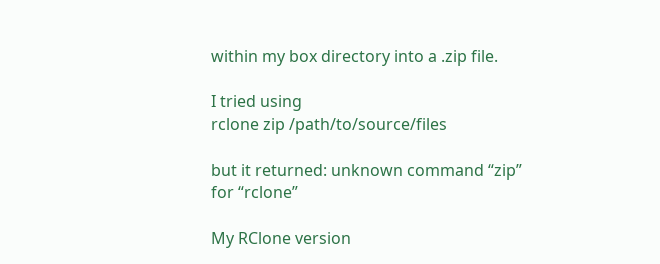within my box directory into a .zip file.

I tried using
rclone zip /path/to/source/files

but it returned: unknown command “zip” for “rclone”

My RClone version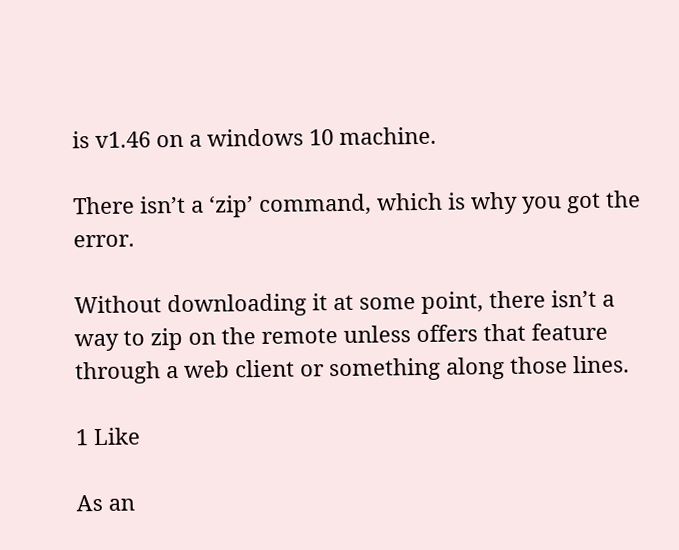is v1.46 on a windows 10 machine.

There isn’t a ‘zip’ command, which is why you got the error.

Without downloading it at some point, there isn’t a way to zip on the remote unless offers that feature through a web client or something along those lines.

1 Like

As an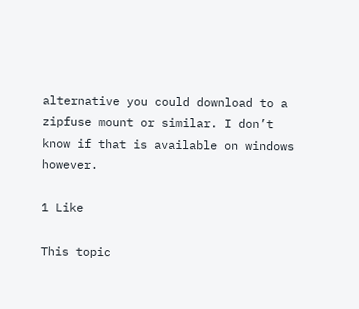alternative you could download to a zipfuse mount or similar. I don’t know if that is available on windows however.

1 Like

This topic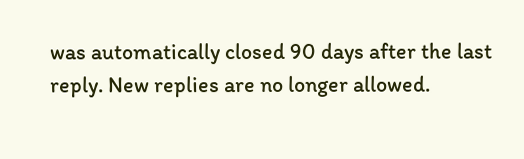was automatically closed 90 days after the last reply. New replies are no longer allowed.